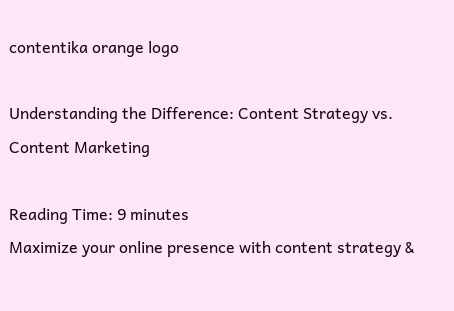contentika orange logo

Understanding the Difference: Content Strategy vs. Content Marketing

Reading Time: 9 minutes
Maximize your online presence with content strategy &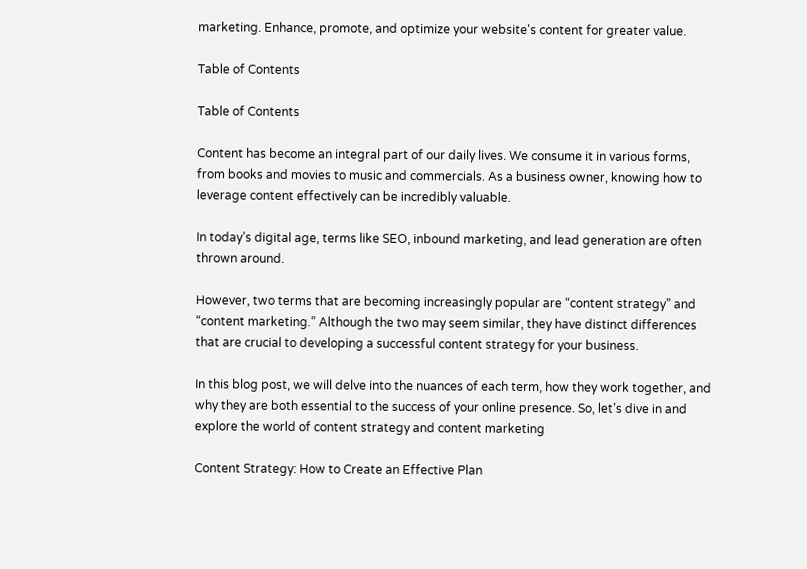marketing. Enhance, promote, and optimize your website's content for greater value.

Table of Contents

Table of Contents

Content has become an integral part of our daily lives. We consume it in various forms, from books and movies to music and commercials. As a business owner, knowing how to leverage content effectively can be incredibly valuable.

In today’s digital age, terms like SEO, inbound marketing, and lead generation are often thrown around.

However, two terms that are becoming increasingly popular are “content strategy” and “content marketing.” Although the two may seem similar, they have distinct differences that are crucial to developing a successful content strategy for your business.

In this blog post, we will delve into the nuances of each term, how they work together, and why they are both essential to the success of your online presence. So, let’s dive in and explore the world of content strategy and content marketing

Content Strategy: How to Create an Effective Plan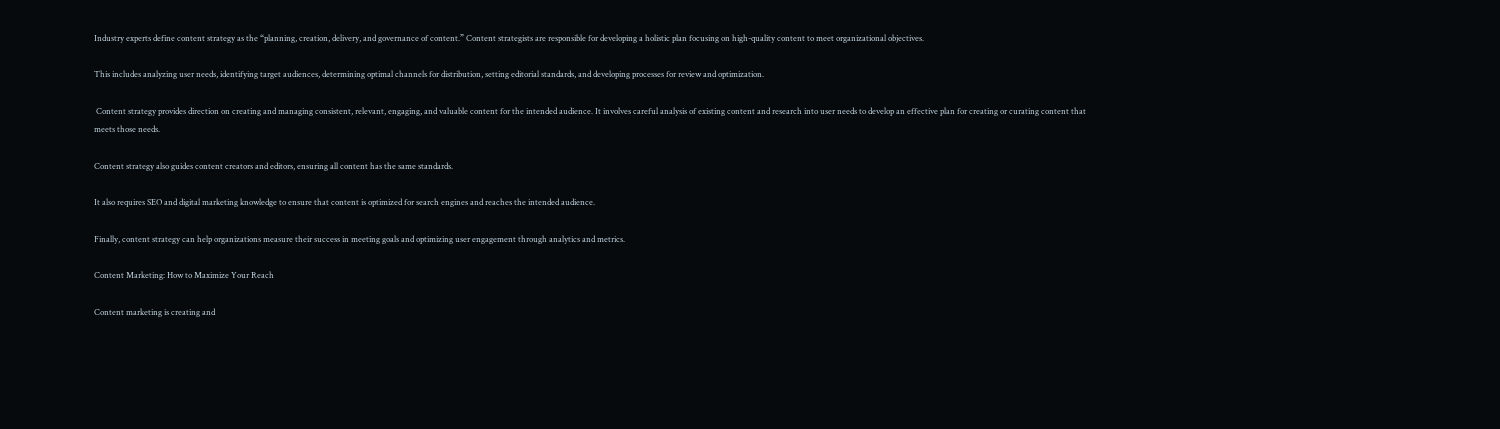Industry experts define content strategy as the “planning, creation, delivery, and governance of content.” Content strategists are responsible for developing a holistic plan focusing on high-quality content to meet organizational objectives.

This includes analyzing user needs, identifying target audiences, determining optimal channels for distribution, setting editorial standards, and developing processes for review and optimization.

 Content strategy provides direction on creating and managing consistent, relevant, engaging, and valuable content for the intended audience. It involves careful analysis of existing content and research into user needs to develop an effective plan for creating or curating content that meets those needs.

Content strategy also guides content creators and editors, ensuring all content has the same standards.

It also requires SEO and digital marketing knowledge to ensure that content is optimized for search engines and reaches the intended audience.

Finally, content strategy can help organizations measure their success in meeting goals and optimizing user engagement through analytics and metrics.

Content Marketing: How to Maximize Your Reach

Content marketing is creating and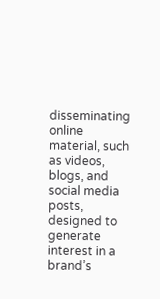disseminating online material, such as videos, blogs, and social media posts, designed to generate interest in a brand’s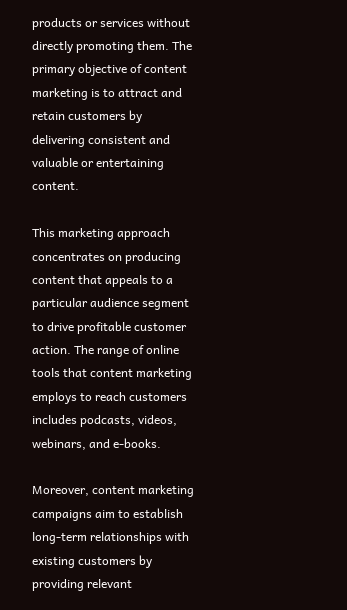products or services without directly promoting them. The primary objective of content marketing is to attract and retain customers by delivering consistent and valuable or entertaining content.

This marketing approach concentrates on producing content that appeals to a particular audience segment to drive profitable customer action. The range of online tools that content marketing employs to reach customers includes podcasts, videos, webinars, and e-books.

Moreover, content marketing campaigns aim to establish long-term relationships with existing customers by providing relevant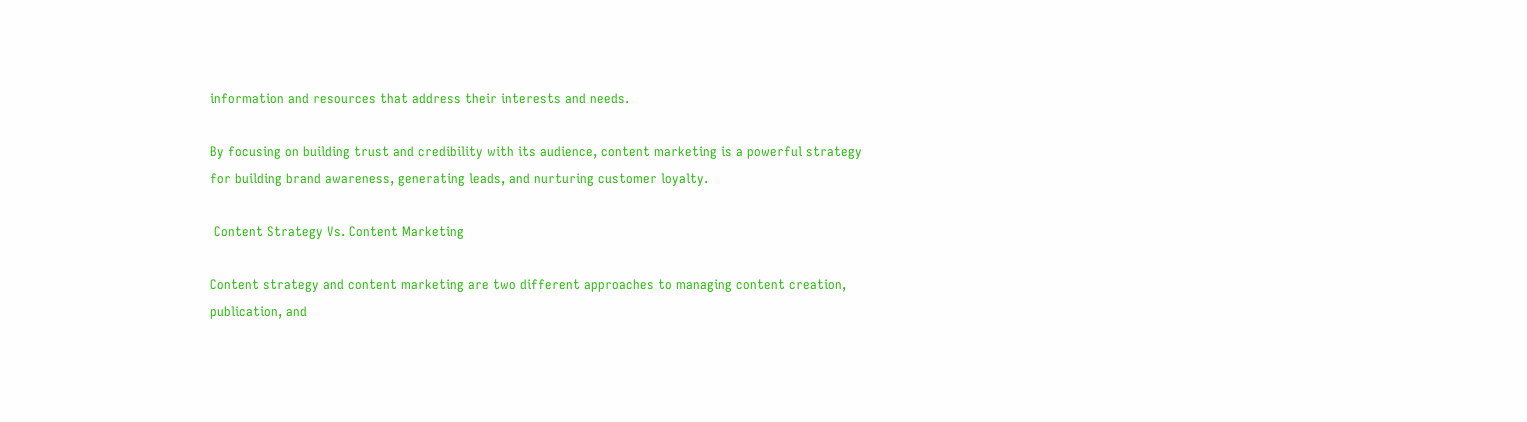information and resources that address their interests and needs.

By focusing on building trust and credibility with its audience, content marketing is a powerful strategy for building brand awareness, generating leads, and nurturing customer loyalty.

 Content Strategy Vs. Content Marketing

Content strategy and content marketing are two different approaches to managing content creation, publication, and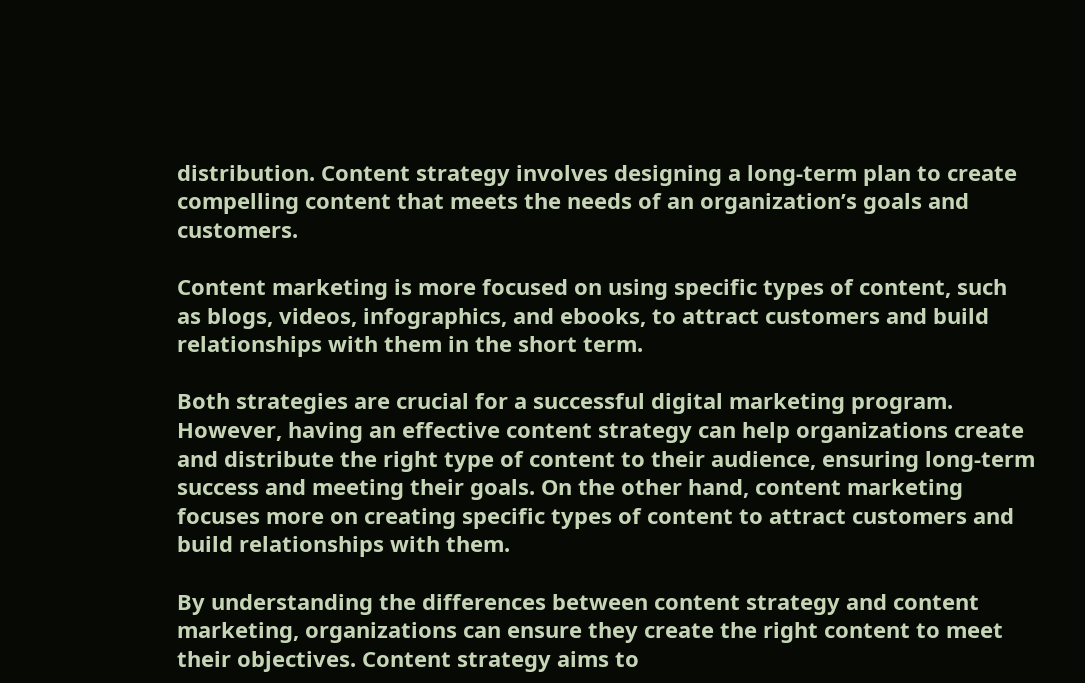distribution. Content strategy involves designing a long-term plan to create compelling content that meets the needs of an organization’s goals and customers.

Content marketing is more focused on using specific types of content, such as blogs, videos, infographics, and ebooks, to attract customers and build relationships with them in the short term.

Both strategies are crucial for a successful digital marketing program. However, having an effective content strategy can help organizations create and distribute the right type of content to their audience, ensuring long-term success and meeting their goals. On the other hand, content marketing focuses more on creating specific types of content to attract customers and build relationships with them.

By understanding the differences between content strategy and content marketing, organizations can ensure they create the right content to meet their objectives. Content strategy aims to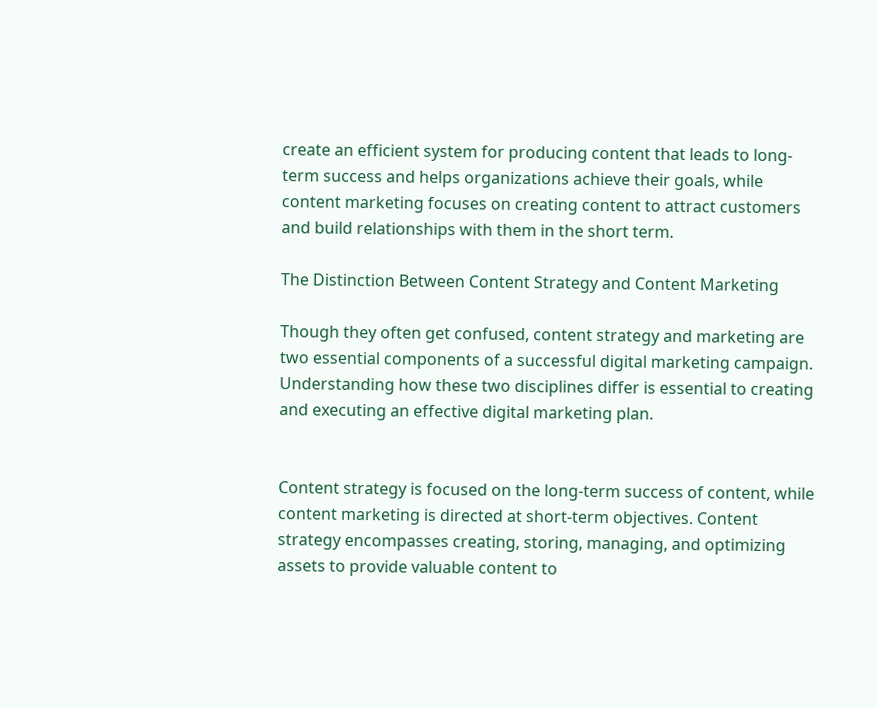create an efficient system for producing content that leads to long-term success and helps organizations achieve their goals, while content marketing focuses on creating content to attract customers and build relationships with them in the short term.

The Distinction Between Content Strategy and Content Marketing

Though they often get confused, content strategy and marketing are two essential components of a successful digital marketing campaign. Understanding how these two disciplines differ is essential to creating and executing an effective digital marketing plan.


Content strategy is focused on the long-term success of content, while content marketing is directed at short-term objectives. Content strategy encompasses creating, storing, managing, and optimizing assets to provide valuable content to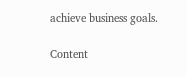achieve business goals.

Content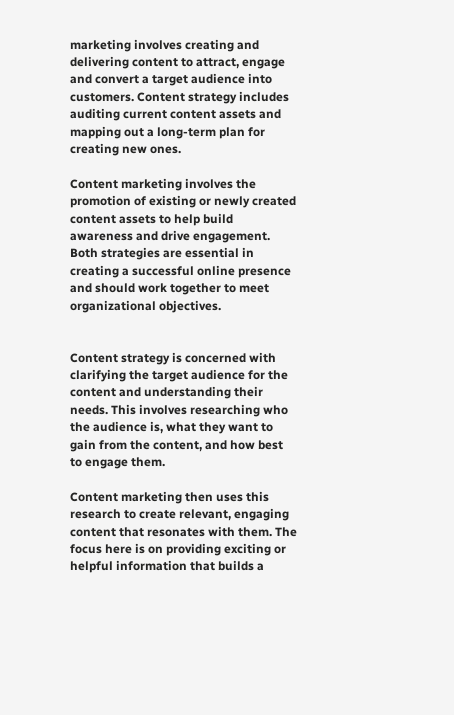marketing involves creating and delivering content to attract, engage and convert a target audience into customers. Content strategy includes auditing current content assets and mapping out a long-term plan for creating new ones.

Content marketing involves the promotion of existing or newly created content assets to help build awareness and drive engagement. Both strategies are essential in creating a successful online presence and should work together to meet organizational objectives.


Content strategy is concerned with clarifying the target audience for the content and understanding their needs. This involves researching who the audience is, what they want to gain from the content, and how best to engage them.

Content marketing then uses this research to create relevant, engaging content that resonates with them. The focus here is on providing exciting or helpful information that builds a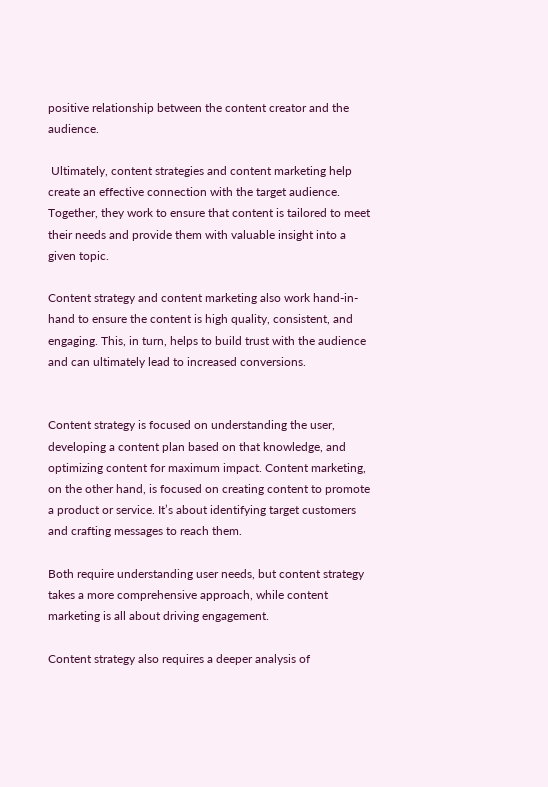positive relationship between the content creator and the audience.

 Ultimately, content strategies and content marketing help create an effective connection with the target audience. Together, they work to ensure that content is tailored to meet their needs and provide them with valuable insight into a given topic.

Content strategy and content marketing also work hand-in-hand to ensure the content is high quality, consistent, and engaging. This, in turn, helps to build trust with the audience and can ultimately lead to increased conversions.


Content strategy is focused on understanding the user, developing a content plan based on that knowledge, and optimizing content for maximum impact. Content marketing, on the other hand, is focused on creating content to promote a product or service. It’s about identifying target customers and crafting messages to reach them.

Both require understanding user needs, but content strategy takes a more comprehensive approach, while content marketing is all about driving engagement.

Content strategy also requires a deeper analysis of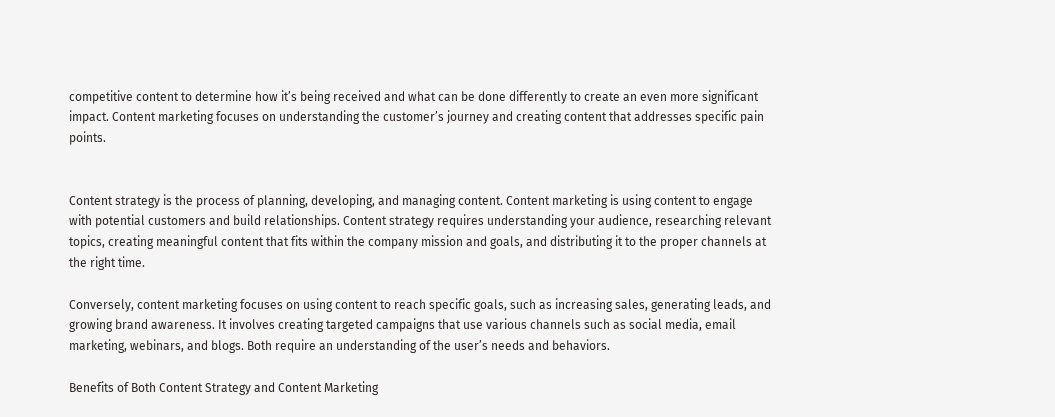competitive content to determine how it’s being received and what can be done differently to create an even more significant impact. Content marketing focuses on understanding the customer’s journey and creating content that addresses specific pain points.


Content strategy is the process of planning, developing, and managing content. Content marketing is using content to engage with potential customers and build relationships. Content strategy requires understanding your audience, researching relevant topics, creating meaningful content that fits within the company mission and goals, and distributing it to the proper channels at the right time.

Conversely, content marketing focuses on using content to reach specific goals, such as increasing sales, generating leads, and growing brand awareness. It involves creating targeted campaigns that use various channels such as social media, email marketing, webinars, and blogs. Both require an understanding of the user’s needs and behaviors.

Benefits of Both Content Strategy and Content Marketing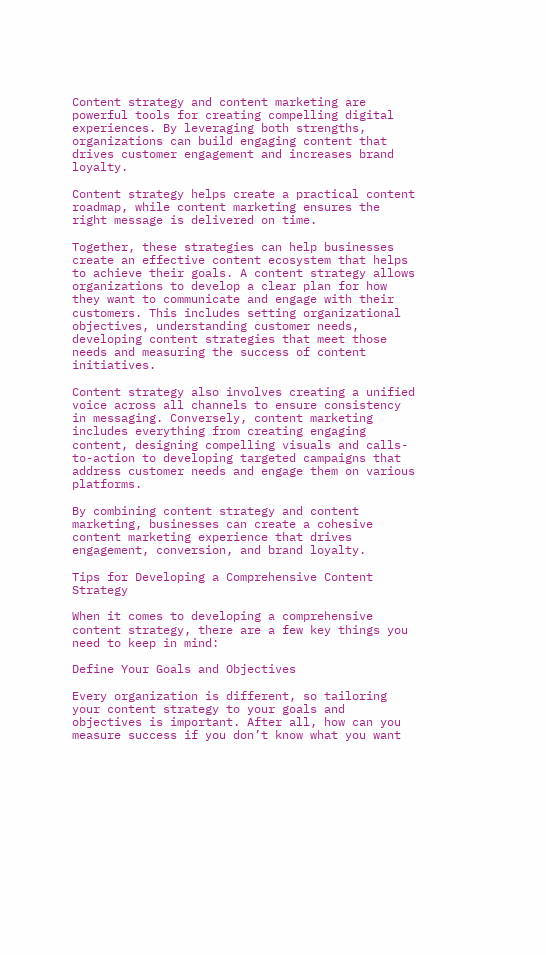Content strategy and content marketing are powerful tools for creating compelling digital experiences. By leveraging both strengths, organizations can build engaging content that drives customer engagement and increases brand loyalty.

Content strategy helps create a practical content roadmap, while content marketing ensures the right message is delivered on time.

Together, these strategies can help businesses create an effective content ecosystem that helps to achieve their goals. A content strategy allows organizations to develop a clear plan for how they want to communicate and engage with their customers. This includes setting organizational objectives, understanding customer needs, developing content strategies that meet those needs and measuring the success of content initiatives.

Content strategy also involves creating a unified voice across all channels to ensure consistency in messaging. Conversely, content marketing includes everything from creating engaging content, designing compelling visuals and calls-to-action to developing targeted campaigns that address customer needs and engage them on various platforms.

By combining content strategy and content marketing, businesses can create a cohesive content marketing experience that drives engagement, conversion, and brand loyalty.

Tips for Developing a Comprehensive Content Strategy

When it comes to developing a comprehensive content strategy, there are a few key things you need to keep in mind:

Define Your Goals and Objectives

Every organization is different, so tailoring your content strategy to your goals and objectives is important. After all, how can you measure success if you don’t know what you want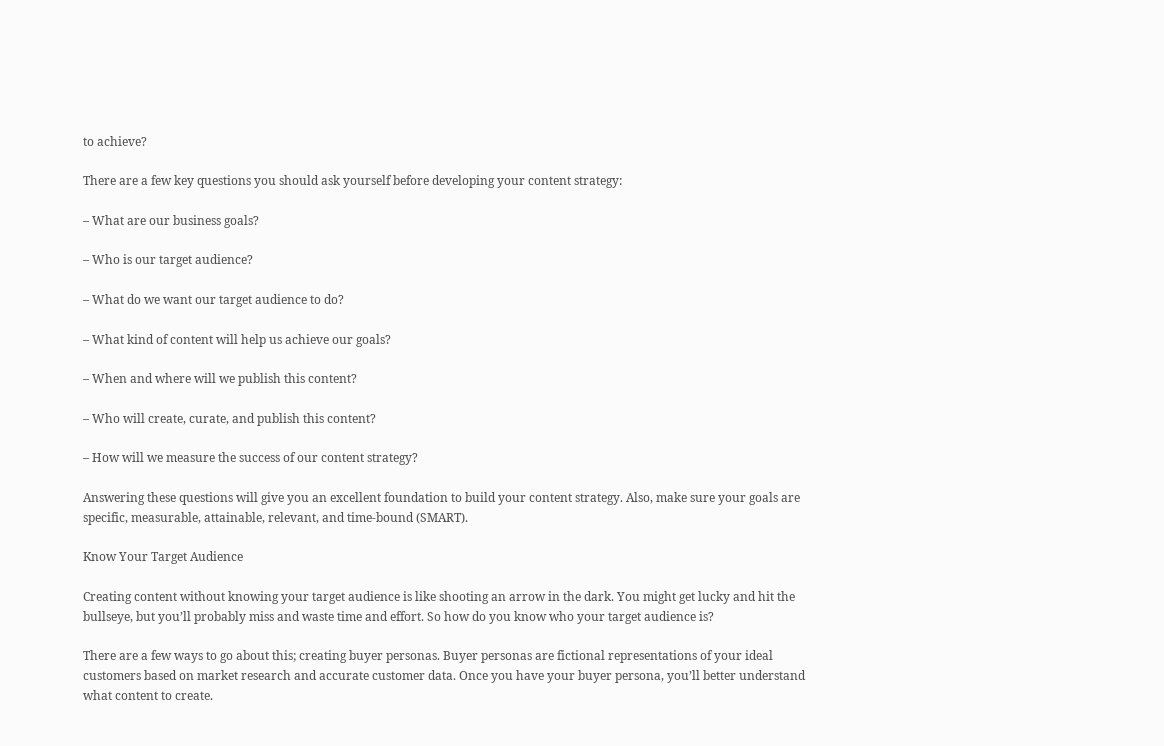to achieve?

There are a few key questions you should ask yourself before developing your content strategy:

– What are our business goals?

– Who is our target audience?

– What do we want our target audience to do?

– What kind of content will help us achieve our goals?

– When and where will we publish this content?

– Who will create, curate, and publish this content?

– How will we measure the success of our content strategy?

Answering these questions will give you an excellent foundation to build your content strategy. Also, make sure your goals are specific, measurable, attainable, relevant, and time-bound (SMART).

Know Your Target Audience

Creating content without knowing your target audience is like shooting an arrow in the dark. You might get lucky and hit the bullseye, but you’ll probably miss and waste time and effort. So how do you know who your target audience is?

There are a few ways to go about this; creating buyer personas. Buyer personas are fictional representations of your ideal customers based on market research and accurate customer data. Once you have your buyer persona, you’ll better understand what content to create.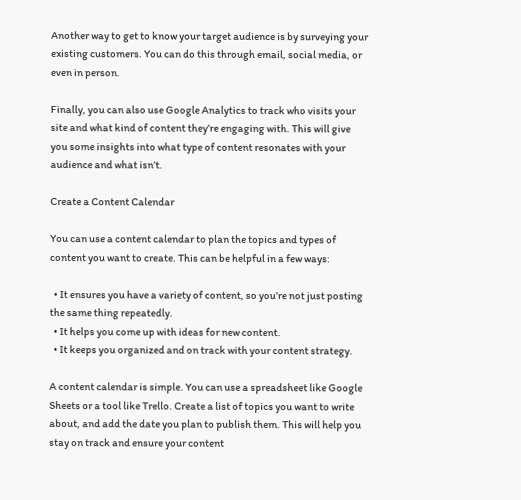Another way to get to know your target audience is by surveying your existing customers. You can do this through email, social media, or even in person.

Finally, you can also use Google Analytics to track who visits your site and what kind of content they’re engaging with. This will give you some insights into what type of content resonates with your audience and what isn’t.

Create a Content Calendar

You can use a content calendar to plan the topics and types of content you want to create. This can be helpful in a few ways:

  • It ensures you have a variety of content, so you’re not just posting the same thing repeatedly.
  • It helps you come up with ideas for new content.
  • It keeps you organized and on track with your content strategy.

A content calendar is simple. You can use a spreadsheet like Google Sheets or a tool like Trello. Create a list of topics you want to write about, and add the date you plan to publish them. This will help you stay on track and ensure your content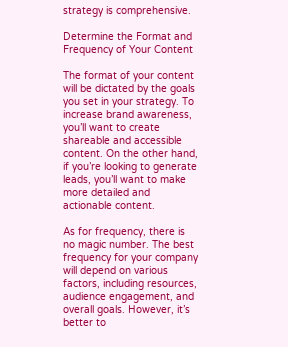strategy is comprehensive.

Determine the Format and Frequency of Your Content

The format of your content will be dictated by the goals you set in your strategy. To increase brand awareness, you’ll want to create shareable and accessible content. On the other hand, if you’re looking to generate leads, you’ll want to make more detailed and actionable content.

As for frequency, there is no magic number. The best frequency for your company will depend on various factors, including resources, audience engagement, and overall goals. However, it’s better to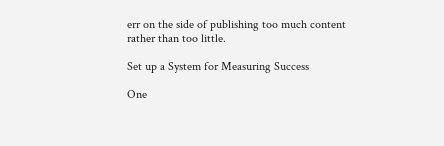err on the side of publishing too much content rather than too little.

Set up a System for Measuring Success

One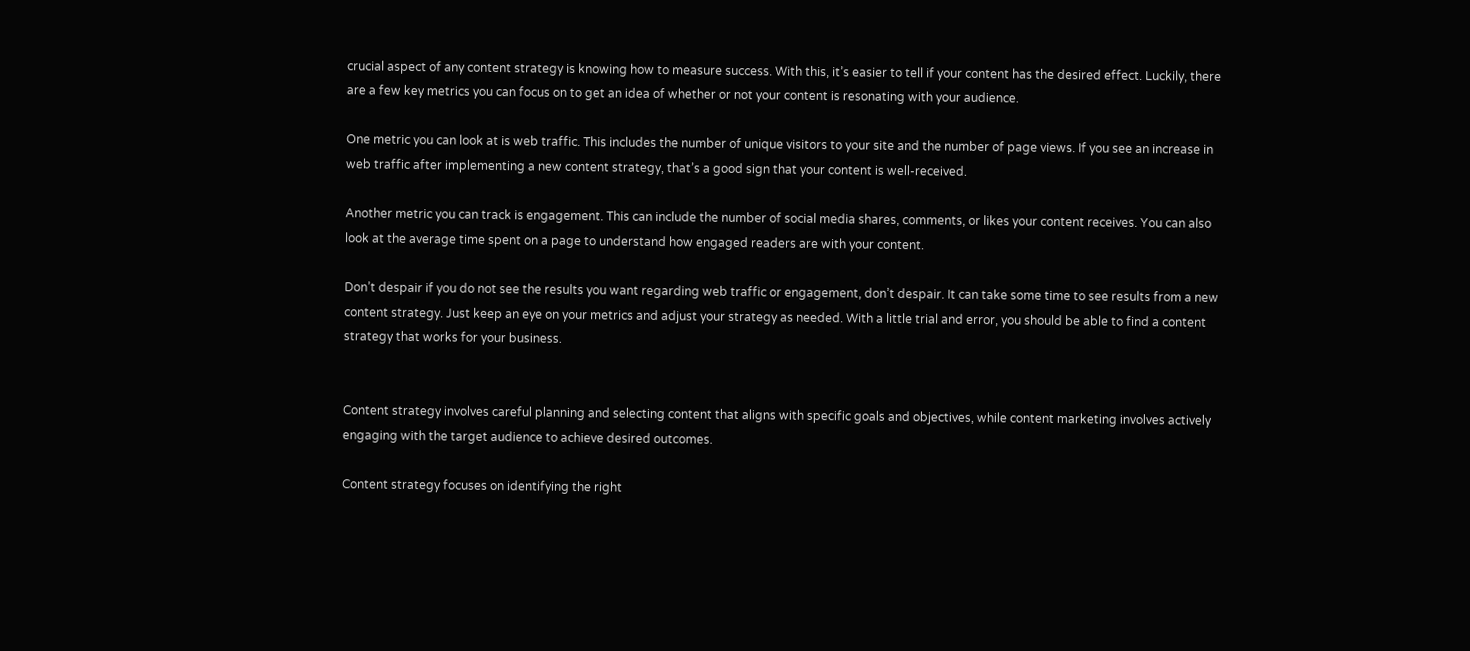crucial aspect of any content strategy is knowing how to measure success. With this, it’s easier to tell if your content has the desired effect. Luckily, there are a few key metrics you can focus on to get an idea of whether or not your content is resonating with your audience.

One metric you can look at is web traffic. This includes the number of unique visitors to your site and the number of page views. If you see an increase in web traffic after implementing a new content strategy, that’s a good sign that your content is well-received.

Another metric you can track is engagement. This can include the number of social media shares, comments, or likes your content receives. You can also look at the average time spent on a page to understand how engaged readers are with your content.

Don’t despair if you do not see the results you want regarding web traffic or engagement, don’t despair. It can take some time to see results from a new content strategy. Just keep an eye on your metrics and adjust your strategy as needed. With a little trial and error, you should be able to find a content strategy that works for your business.


Content strategy involves careful planning and selecting content that aligns with specific goals and objectives, while content marketing involves actively engaging with the target audience to achieve desired outcomes.

Content strategy focuses on identifying the right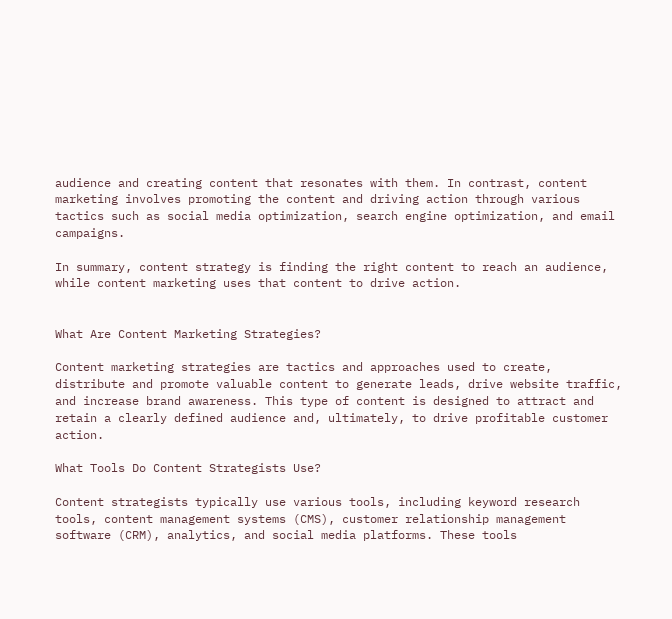audience and creating content that resonates with them. In contrast, content marketing involves promoting the content and driving action through various tactics such as social media optimization, search engine optimization, and email campaigns.

In summary, content strategy is finding the right content to reach an audience, while content marketing uses that content to drive action.


What Are Content Marketing Strategies?

Content marketing strategies are tactics and approaches used to create, distribute and promote valuable content to generate leads, drive website traffic, and increase brand awareness. This type of content is designed to attract and retain a clearly defined audience and, ultimately, to drive profitable customer action.

What Tools Do Content Strategists Use?

Content strategists typically use various tools, including keyword research tools, content management systems (CMS), customer relationship management software (CRM), analytics, and social media platforms. These tools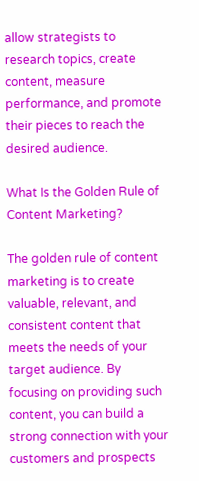allow strategists to research topics, create content, measure performance, and promote their pieces to reach the desired audience.

What Is the Golden Rule of Content Marketing?

The golden rule of content marketing is to create valuable, relevant, and consistent content that meets the needs of your target audience. By focusing on providing such content, you can build a strong connection with your customers and prospects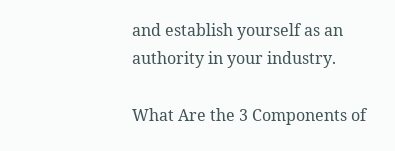and establish yourself as an authority in your industry.

What Are the 3 Components of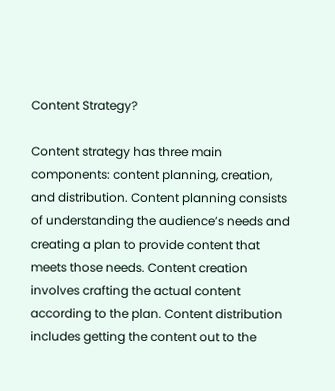Content Strategy?

Content strategy has three main components: content planning, creation, and distribution. Content planning consists of understanding the audience’s needs and creating a plan to provide content that meets those needs. Content creation involves crafting the actual content according to the plan. Content distribution includes getting the content out to the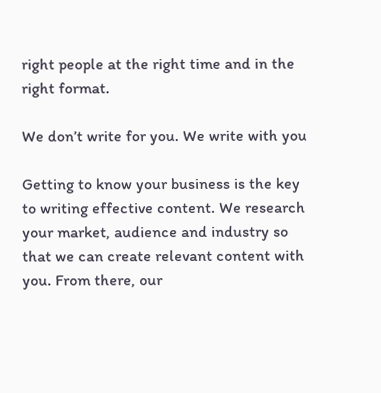right people at the right time and in the right format.

We don’t write for you. We write with you

Getting to know your business is the key to writing effective content. We research your market, audience and industry so that we can create relevant content with you. From there, our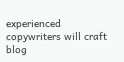experienced copywriters will craft blog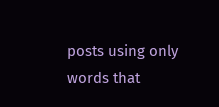posts using only words that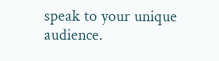speak to your unique audience.